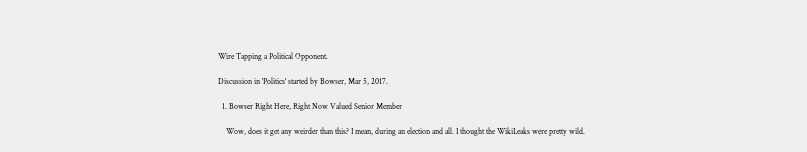Wire Tapping a Political Opponent.

Discussion in 'Politics' started by Bowser, Mar 5, 2017.

  1. Bowser Right Here, Right Now Valued Senior Member

    Wow, does it get any weirder than this? I mean, during an election and all. I thought the WikiLeaks were pretty wild.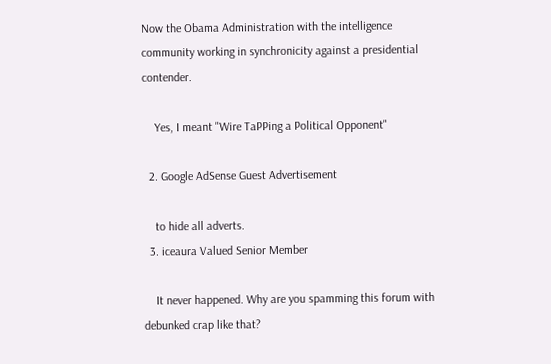Now the Obama Administration with the intelligence community working in synchronicity against a presidential contender.

    Yes, I meant "Wire TaPPing a Political Opponent"

  2. Google AdSense Guest Advertisement

    to hide all adverts.
  3. iceaura Valued Senior Member

    It never happened. Why are you spamming this forum with debunked crap like that?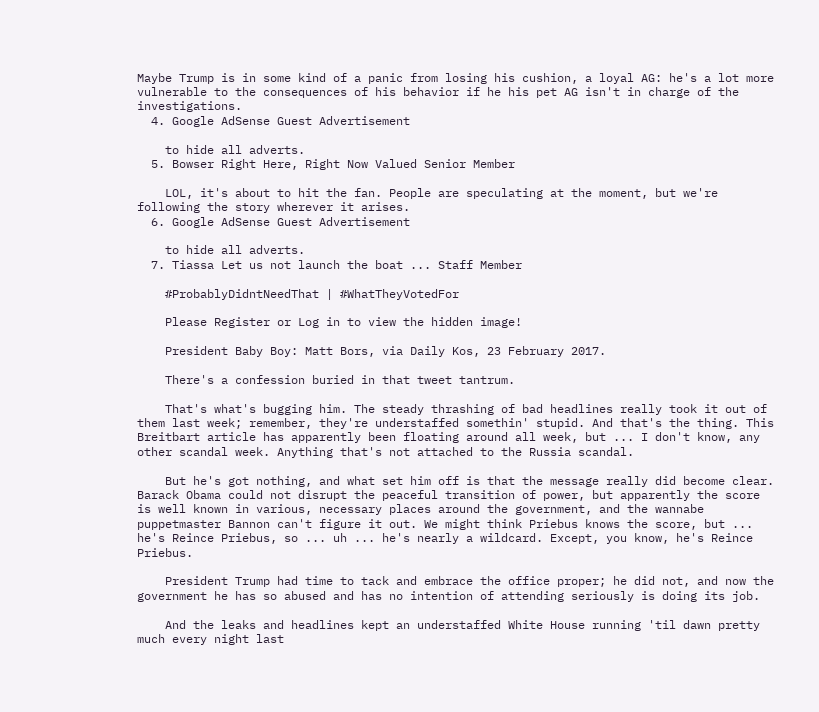Maybe Trump is in some kind of a panic from losing his cushion, a loyal AG: he's a lot more vulnerable to the consequences of his behavior if he his pet AG isn't in charge of the investigations.
  4. Google AdSense Guest Advertisement

    to hide all adverts.
  5. Bowser Right Here, Right Now Valued Senior Member

    LOL, it's about to hit the fan. People are speculating at the moment, but we're following the story wherever it arises.
  6. Google AdSense Guest Advertisement

    to hide all adverts.
  7. Tiassa Let us not launch the boat ... Staff Member

    #ProbablyDidntNeedThat | #WhatTheyVotedFor

    Please Register or Log in to view the hidden image!

    President Baby Boy: Matt Bors, via Daily Kos, 23 February 2017.

    There's a confession buried in that tweet tantrum.

    That's what's bugging him. The steady thrashing of bad headlines really took it out of them last week; remember, they're understaffed somethin' stupid. And that's the thing. This Breitbart article has apparently been floating around all week, but ... I don't know, any other scandal week. Anything that's not attached to the Russia scandal.

    But he's got nothing, and what set him off is that the message really did become clear. Barack Obama could not disrupt the peaceful transition of power, but apparently the score is well known in various, necessary places around the government, and the wannabe puppetmaster Bannon can't figure it out. We might think Priebus knows the score, but ... he's Reince Priebus, so ... uh ... he's nearly a wildcard. Except, you know, he's Reince Priebus.

    President Trump had time to tack and embrace the office proper; he did not, and now the government he has so abused and has no intention of attending seriously is doing its job.

    And the leaks and headlines kept an understaffed White House running 'til dawn pretty much every night last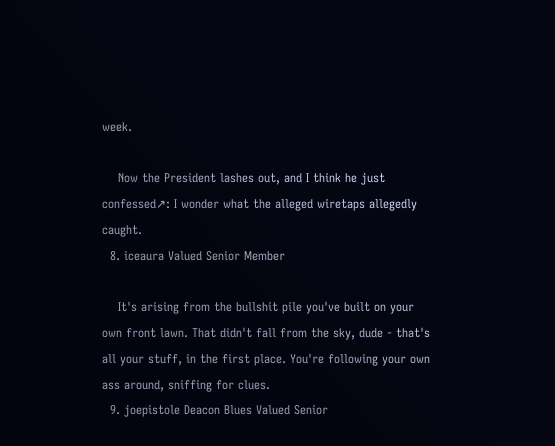week.

    Now the President lashes out, and I think he just confessed↗: I wonder what the alleged wiretaps allegedly caught.
  8. iceaura Valued Senior Member

    It's arising from the bullshit pile you've built on your own front lawn. That didn't fall from the sky, dude - that's all your stuff, in the first place. You're following your own ass around, sniffing for clues.
  9. joepistole Deacon Blues Valued Senior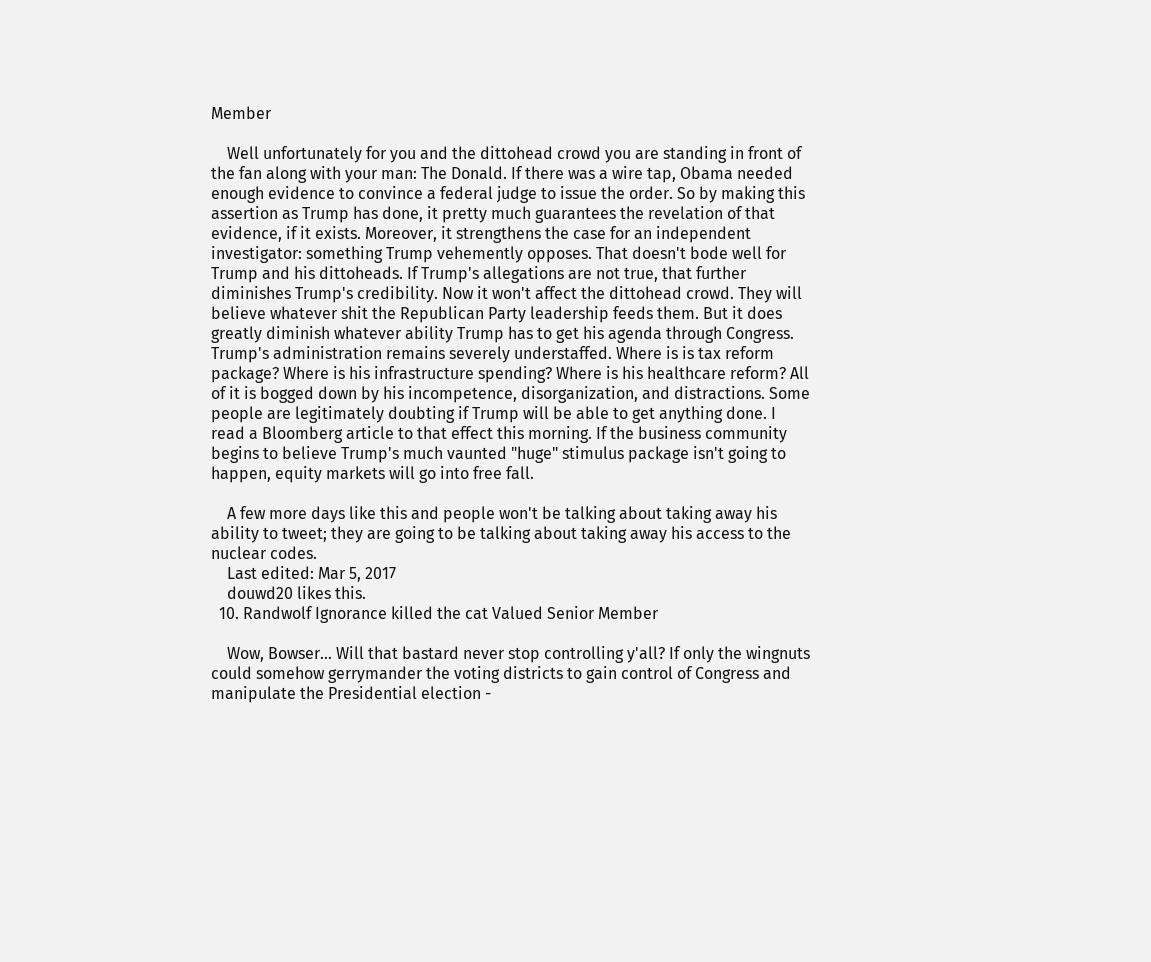Member

    Well unfortunately for you and the dittohead crowd you are standing in front of the fan along with your man: The Donald. If there was a wire tap, Obama needed enough evidence to convince a federal judge to issue the order. So by making this assertion as Trump has done, it pretty much guarantees the revelation of that evidence, if it exists. Moreover, it strengthens the case for an independent investigator: something Trump vehemently opposes. That doesn't bode well for Trump and his dittoheads. If Trump's allegations are not true, that further diminishes Trump's credibility. Now it won't affect the dittohead crowd. They will believe whatever shit the Republican Party leadership feeds them. But it does greatly diminish whatever ability Trump has to get his agenda through Congress. Trump's administration remains severely understaffed. Where is is tax reform package? Where is his infrastructure spending? Where is his healthcare reform? All of it is bogged down by his incompetence, disorganization, and distractions. Some people are legitimately doubting if Trump will be able to get anything done. I read a Bloomberg article to that effect this morning. If the business community begins to believe Trump's much vaunted "huge" stimulus package isn't going to happen, equity markets will go into free fall.

    A few more days like this and people won't be talking about taking away his ability to tweet; they are going to be talking about taking away his access to the nuclear codes.
    Last edited: Mar 5, 2017
    douwd20 likes this.
  10. Randwolf Ignorance killed the cat Valued Senior Member

    Wow, Bowser... Will that bastard never stop controlling y'all? If only the wingnuts could somehow gerrymander the voting districts to gain control of Congress and manipulate the Presidential election -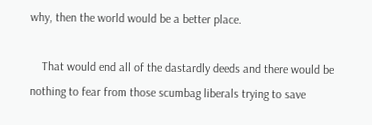why, then the world would be a better place.

    That would end all of the dastardly deeds and there would be nothing to fear from those scumbag liberals trying to save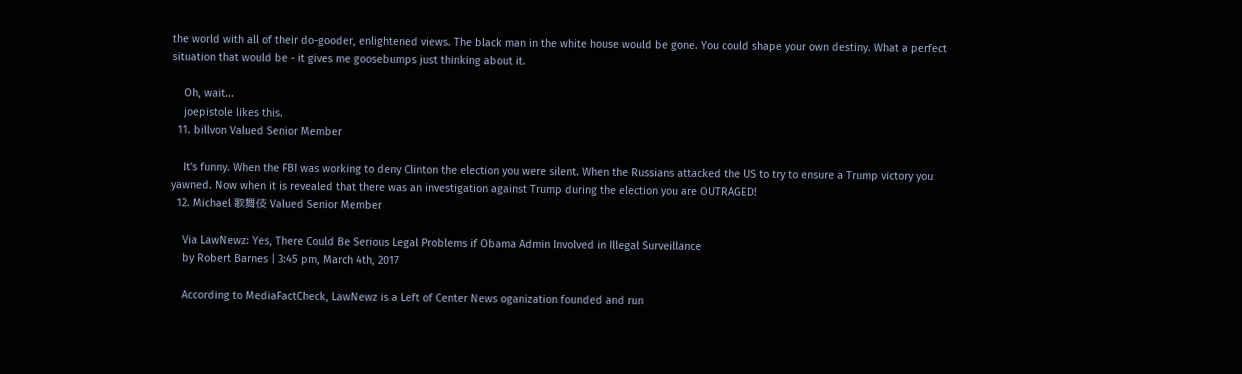the world with all of their do-gooder, enlightened views. The black man in the white house would be gone. You could shape your own destiny. What a perfect situation that would be - it gives me goosebumps just thinking about it.

    Oh, wait...
    joepistole likes this.
  11. billvon Valued Senior Member

    It's funny. When the FBI was working to deny Clinton the election you were silent. When the Russians attacked the US to try to ensure a Trump victory you yawned. Now when it is revealed that there was an investigation against Trump during the election you are OUTRAGED!
  12. Michael 歌舞伎 Valued Senior Member

    Via LawNewz: Yes, There Could Be Serious Legal Problems if Obama Admin Involved in Illegal Surveillance
    by Robert Barnes | 3:45 pm, March 4th, 2017

    According to MediaFactCheck, LawNewz is a Left of Center News oganization founded and run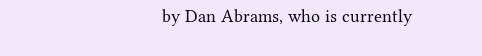by Dan Abrams, who is currently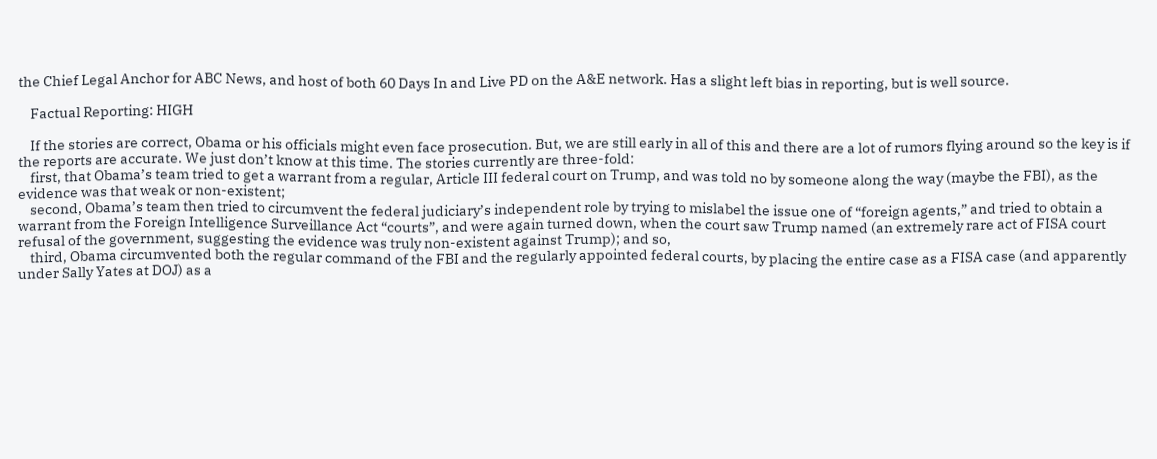the Chief Legal Anchor for ABC News, and host of both 60 Days In and Live PD on the A&E network. Has a slight left bias in reporting, but is well source.

    Factual Reporting: HIGH

    If the stories are correct, Obama or his officials might even face prosecution. But, we are still early in all of this and there are a lot of rumors flying around so the key is if the reports are accurate. We just don’t know at this time. The stories currently are three-fold:
    first, that Obama’s team tried to get a warrant from a regular, Article III federal court on Trump, and was told no by someone along the way (maybe the FBI), as the evidence was that weak or non-existent;
    second, Obama’s team then tried to circumvent the federal judiciary’s independent role by trying to mislabel the issue one of “foreign agents,” and tried to obtain a warrant from the Foreign Intelligence Surveillance Act “courts”, and were again turned down, when the court saw Trump named (an extremely rare act of FISA court refusal of the government, suggesting the evidence was truly non-existent against Trump); and so,
    third, Obama circumvented both the regular command of the FBI and the regularly appointed federal courts, by placing the entire case as a FISA case (and apparently under Sally Yates at DOJ) as a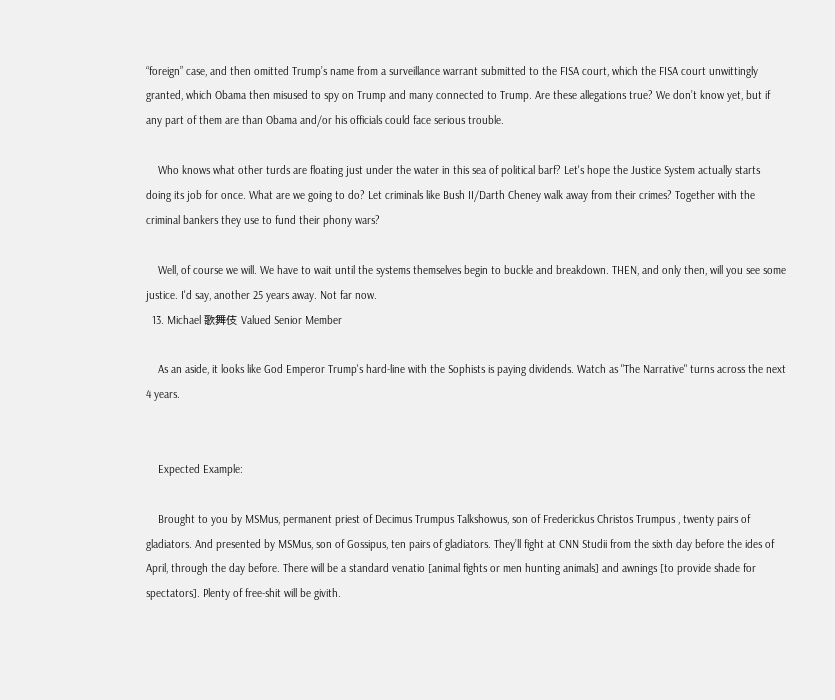“foreign” case, and then omitted Trump’s name from a surveillance warrant submitted to the FISA court, which the FISA court unwittingly granted, which Obama then misused to spy on Trump and many connected to Trump. Are these allegations true? We don’t know yet, but if any part of them are than Obama and/or his officials could face serious trouble.

    Who knows what other turds are floating just under the water in this sea of political barf? Let's hope the Justice System actually starts doing its job for once. What are we going to do? Let criminals like Bush II/Darth Cheney walk away from their crimes? Together with the criminal bankers they use to fund their phony wars?

    Well, of course we will. We have to wait until the systems themselves begin to buckle and breakdown. THEN, and only then, will you see some justice. I'd say, another 25 years away. Not far now.
  13. Michael 歌舞伎 Valued Senior Member

    As an aside, it looks like God Emperor Trump's hard-line with the Sophists is paying dividends. Watch as "The Narrative" turns across the next 4 years.


    Expected Example:

    Brought to you by MSMus, permanent priest of Decimus Trumpus Talkshowus, son of Frederickus Christos Trumpus , twenty pairs of gladiators. And presented by MSMus, son of Gossipus, ten pairs of gladiators. They’ll fight at CNN Studii from the sixth day before the ides of April, through the day before. There will be a standard venatio [animal fights or men hunting animals] and awnings [to provide shade for spectators]. Plenty of free-shit will be givith.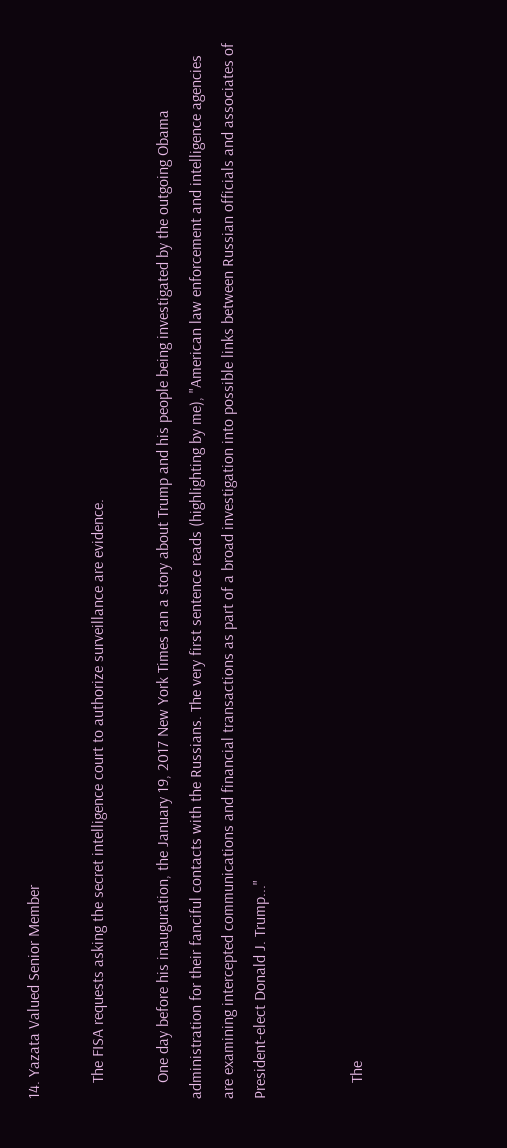14. Yazata Valued Senior Member

    The FISA requests asking the secret intelligence court to authorize surveillance are evidence.

    One day before his inauguration, the January 19, 2017 New York Times ran a story about Trump and his people being investigated by the outgoing Obama administration for their fanciful contacts with the Russians. The very first sentence reads (highlighting by me), "American law enforcement and intelligence agencies are examining intercepted communications and financial transactions as part of a broad investigation into possible links between Russian officials and associates of President-elect Donald J. Trump..."


    The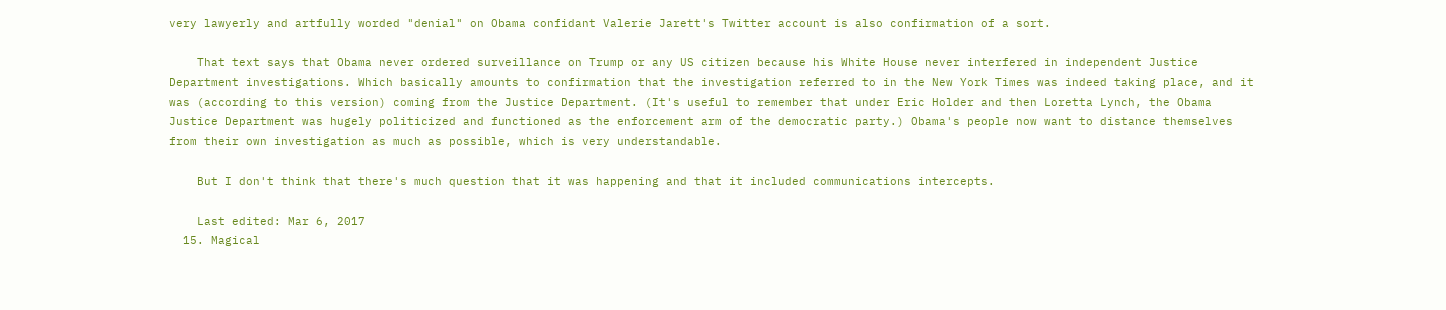very lawyerly and artfully worded "denial" on Obama confidant Valerie Jarett's Twitter account is also confirmation of a sort.

    That text says that Obama never ordered surveillance on Trump or any US citizen because his White House never interfered in independent Justice Department investigations. Which basically amounts to confirmation that the investigation referred to in the New York Times was indeed taking place, and it was (according to this version) coming from the Justice Department. (It's useful to remember that under Eric Holder and then Loretta Lynch, the Obama Justice Department was hugely politicized and functioned as the enforcement arm of the democratic party.) Obama's people now want to distance themselves from their own investigation as much as possible, which is very understandable.

    But I don't think that there's much question that it was happening and that it included communications intercepts.

    Last edited: Mar 6, 2017
  15. Magical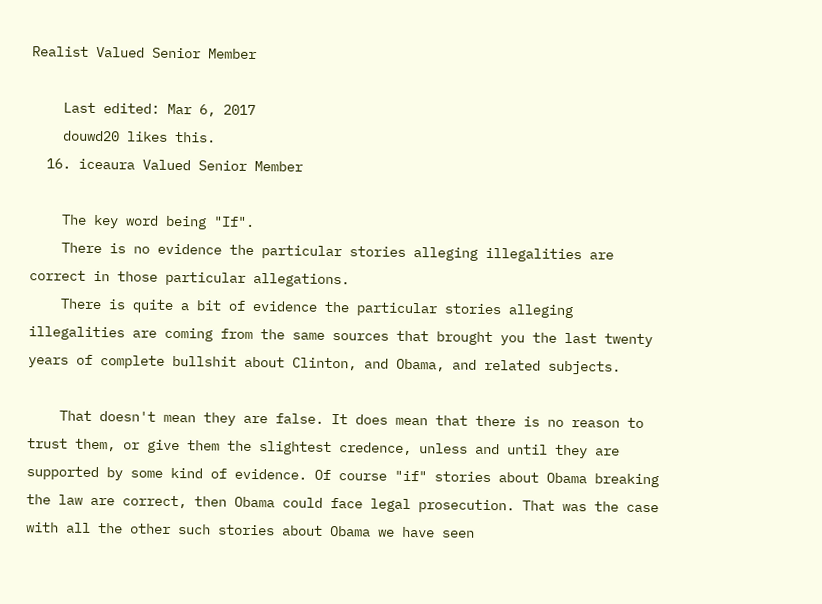Realist Valued Senior Member

    Last edited: Mar 6, 2017
    douwd20 likes this.
  16. iceaura Valued Senior Member

    The key word being "If".
    There is no evidence the particular stories alleging illegalities are correct in those particular allegations.
    There is quite a bit of evidence the particular stories alleging illegalities are coming from the same sources that brought you the last twenty years of complete bullshit about Clinton, and Obama, and related subjects.

    That doesn't mean they are false. It does mean that there is no reason to trust them, or give them the slightest credence, unless and until they are supported by some kind of evidence. Of course "if" stories about Obama breaking the law are correct, then Obama could face legal prosecution. That was the case with all the other such stories about Obama we have seen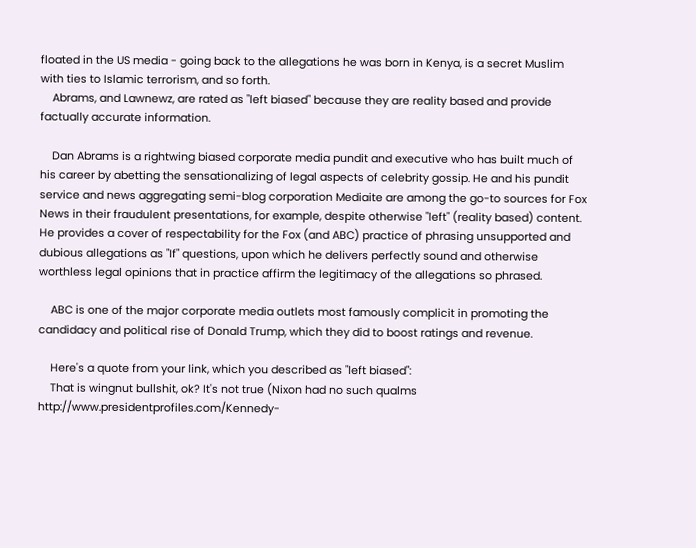floated in the US media - going back to the allegations he was born in Kenya, is a secret Muslim with ties to Islamic terrorism, and so forth.
    Abrams, and Lawnewz, are rated as "left biased" because they are reality based and provide factually accurate information.

    Dan Abrams is a rightwing biased corporate media pundit and executive who has built much of his career by abetting the sensationalizing of legal aspects of celebrity gossip. He and his pundit service and news aggregating semi-blog corporation Mediaite are among the go-to sources for Fox News in their fraudulent presentations, for example, despite otherwise "left" (reality based) content. He provides a cover of respectability for the Fox (and ABC) practice of phrasing unsupported and dubious allegations as "If" questions, upon which he delivers perfectly sound and otherwise worthless legal opinions that in practice affirm the legitimacy of the allegations so phrased.

    ABC is one of the major corporate media outlets most famously complicit in promoting the candidacy and political rise of Donald Trump, which they did to boost ratings and revenue.

    Here's a quote from your link, which you described as "left biased":
    That is wingnut bullshit, ok? It's not true (Nixon had no such qualms http://www.presidentprofiles.com/Kennedy-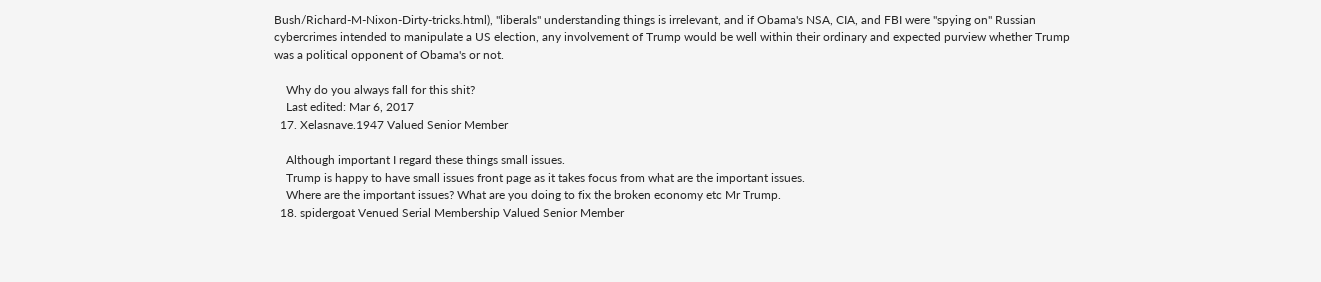Bush/Richard-M-Nixon-Dirty-tricks.html), "liberals" understanding things is irrelevant, and if Obama's NSA, CIA, and FBI were "spying on" Russian cybercrimes intended to manipulate a US election, any involvement of Trump would be well within their ordinary and expected purview whether Trump was a political opponent of Obama's or not.

    Why do you always fall for this shit?
    Last edited: Mar 6, 2017
  17. Xelasnave.1947 Valued Senior Member

    Although important I regard these things small issues.
    Trump is happy to have small issues front page as it takes focus from what are the important issues.
    Where are the important issues? What are you doing to fix the broken economy etc Mr Trump.
  18. spidergoat Venued Serial Membership Valued Senior Member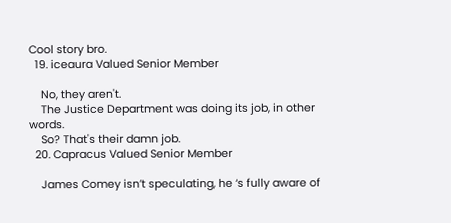Cool story bro.
  19. iceaura Valued Senior Member

    No, they aren't.
    The Justice Department was doing its job, in other words.
    So? That's their damn job.
  20. Capracus Valued Senior Member

    James Comey isn’t speculating, he ‘s fully aware of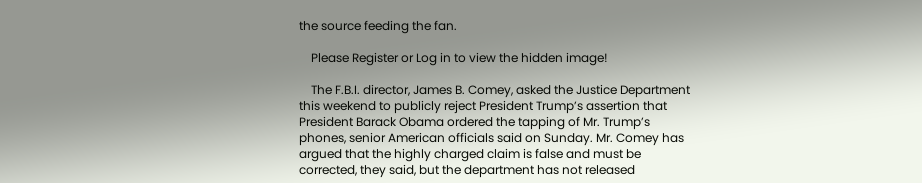the source feeding the fan.

    Please Register or Log in to view the hidden image!

    The F.B.I. director, James B. Comey, asked the Justice Department this weekend to publicly reject President Trump’s assertion that President Barack Obama ordered the tapping of Mr. Trump’s phones, senior American officials said on Sunday. Mr. Comey has argued that the highly charged claim is false and must be corrected, they said, but the department has not released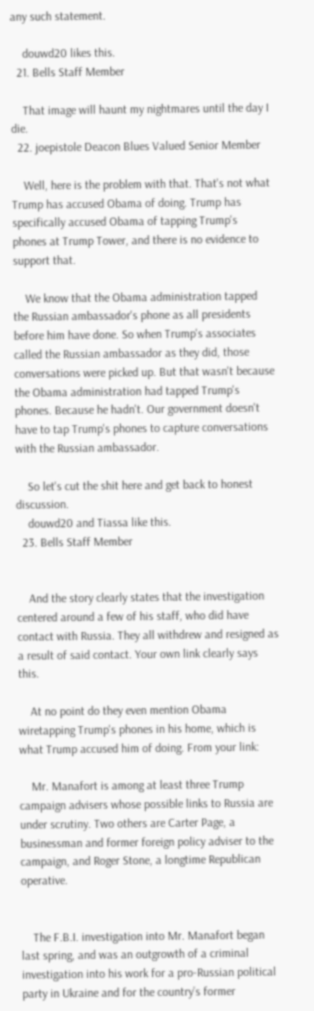any such statement.

    douwd20 likes this.
  21. Bells Staff Member

    That image will haunt my nightmares until the day I die.
  22. joepistole Deacon Blues Valued Senior Member

    Well, here is the problem with that. That's not what Trump has accused Obama of doing. Trump has specifically accused Obama of tapping Trump's phones at Trump Tower, and there is no evidence to support that.

    We know that the Obama administration tapped the Russian ambassador's phone as all presidents before him have done. So when Trump's associates called the Russian ambassador as they did, those conversations were picked up. But that wasn't because the Obama administration had tapped Trump's phones. Because he hadn't. Our government doesn't have to tap Trump's phones to capture conversations with the Russian ambassador.

    So let's cut the shit here and get back to honest discussion.
    douwd20 and Tiassa like this.
  23. Bells Staff Member


    And the story clearly states that the investigation centered around a few of his staff, who did have contact with Russia. They all withdrew and resigned as a result of said contact. Your own link clearly says this.

    At no point do they even mention Obama wiretapping Trump's phones in his home, which is what Trump accused him of doing. From your link:

    Mr. Manafort is among at least three Trump campaign advisers whose possible links to Russia are under scrutiny. Two others are Carter Page, a businessman and former foreign policy adviser to the campaign, and Roger Stone, a longtime Republican operative.


    The F.B.I. investigation into Mr. Manafort began last spring, and was an outgrowth of a criminal investigation into his work for a pro-Russian political party in Ukraine and for the country’s former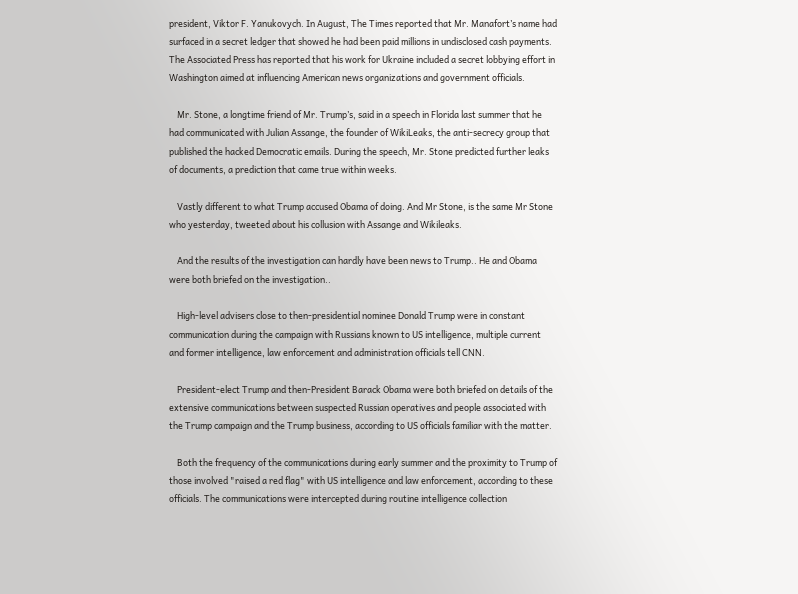president, Viktor F. Yanukovych. In August, The Times reported that Mr. Manafort’s name had surfaced in a secret ledger that showed he had been paid millions in undisclosed cash payments. The Associated Press has reported that his work for Ukraine included a secret lobbying effort in Washington aimed at influencing American news organizations and government officials.

    Mr. Stone, a longtime friend of Mr. Trump’s, said in a speech in Florida last summer that he had communicated with Julian Assange, the founder of WikiLeaks, the anti-secrecy group that published the hacked Democratic emails. During the speech, Mr. Stone predicted further leaks of documents, a prediction that came true within weeks.

    Vastly different to what Trump accused Obama of doing. And Mr Stone, is the same Mr Stone who yesterday, tweeted about his collusion with Assange and Wikileaks.

    And the results of the investigation can hardly have been news to Trump.. He and Obama were both briefed on the investigation..

    High-level advisers close to then-presidential nominee Donald Trump were in constant communication during the campaign with Russians known to US intelligence, multiple current and former intelligence, law enforcement and administration officials tell CNN.

    President-elect Trump and then-President Barack Obama were both briefed on details of the extensive communications between suspected Russian operatives and people associated with the Trump campaign and the Trump business, according to US officials familiar with the matter.

    Both the frequency of the communications during early summer and the proximity to Trump of those involved "raised a red flag" with US intelligence and law enforcement, according to these officials. The communications were intercepted during routine intelligence collection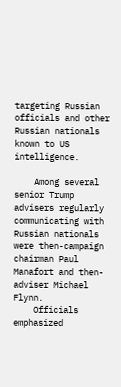targeting Russian officials and other Russian nationals known to US intelligence.

    Among several senior Trump advisers regularly communicating with Russian nationals were then-campaign chairman Paul Manafort and then-adviser Michael Flynn.
    Officials emphasized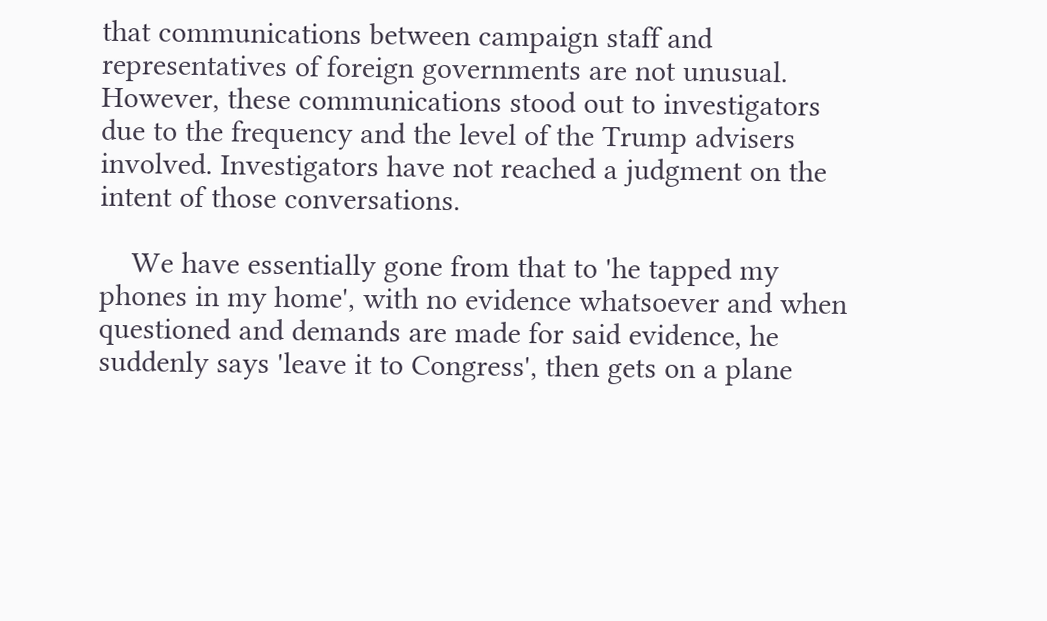that communications between campaign staff and representatives of foreign governments are not unusual. However, these communications stood out to investigators due to the frequency and the level of the Trump advisers involved. Investigators have not reached a judgment on the intent of those conversations.

    We have essentially gone from that to 'he tapped my phones in my home', with no evidence whatsoever and when questioned and demands are made for said evidence, he suddenly says 'leave it to Congress', then gets on a plane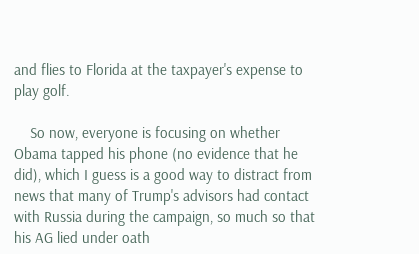and flies to Florida at the taxpayer's expense to play golf.

    So now, everyone is focusing on whether Obama tapped his phone (no evidence that he did), which I guess is a good way to distract from news that many of Trump's advisors had contact with Russia during the campaign, so much so that his AG lied under oath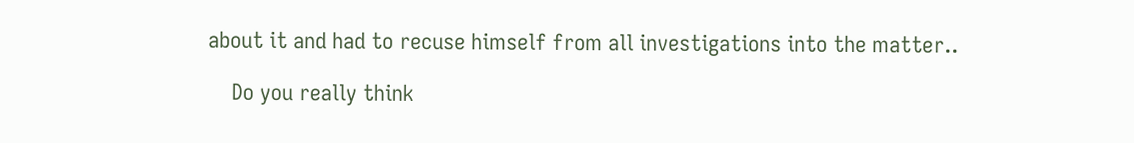about it and had to recuse himself from all investigations into the matter..

    Do you really think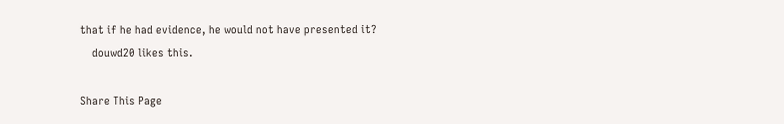that if he had evidence, he would not have presented it?
    douwd20 likes this.

Share This Page